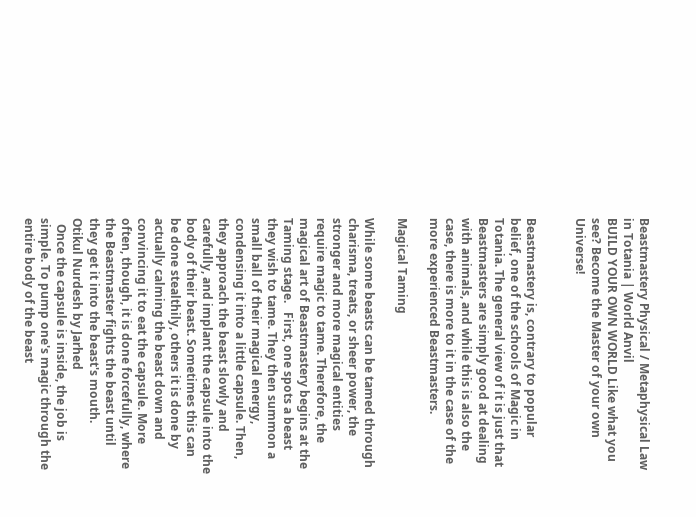Beastmastery Physical / Metaphysical Law in Totania | World Anvil
BUILD YOUR OWN WORLD Like what you see? Become the Master of your own Universe!


Beastmastery is, contrary to popular belief, one of the schools of Magic in Totania. The general view of it is just that Beastmasters are simply good at dealing with animals, and while this is also the case, there is more to it in the case of the more experienced Beastmasters.

Magical Taming

While some beasts can be tamed through charisma, treats, or sheer power, the stronger and more magical entities require magic to tame. Therefore, the magical art of Beastmastery begins at the Taming stage.   First, one spots a beast they wish to tame. They then summon a small ball of their magical energy, condensing it into a little capsule. Then, they approach the beast slowly and carefully, and implant the capsule into the body of their beast. Sometimes this can be done stealthily, others it is done by actually calming the beast down and convincing it to eat the capsule. More often, though, it is done forcefully, where the Beastmaster fights the beast until they get it into the beast's mouth.
Otikul Nurdesh by Jarhed
  Once the capsule is inside, the job is simple. To pump one's magic through the entire body of the beast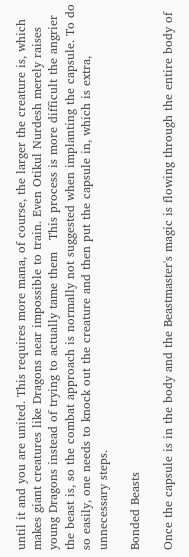until it and you are united. This requires more mana, of course, the larger the creature is, which makes giant creatures like Dragons near impossible to train. Even Otikul Nurdesh merely raises young Dragons instead of trying to actually tame them   This process is more difficult the angrier the beast is, so the combat approach is normally not suggested when implanting the capsule. To do so easily, one needs to knock out the creature and then put the capsule in, which is extra, unnecessary steps.

Bonded Beasts

Once the capsule is in the body and the Beastmaster's magic is flowing through the entire body of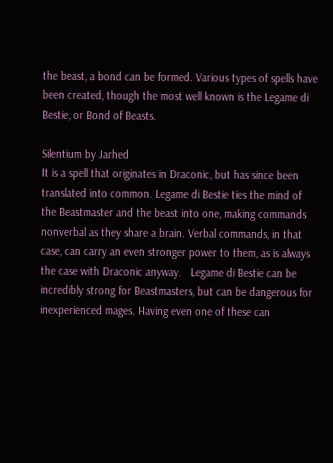the beast, a bond can be formed. Various types of spells have been created, though the most well known is the Legame di Bestie, or Bond of Beasts.

Silentium by Jarhed
It is a spell that originates in Draconic, but has since been translated into common. Legame di Bestie ties the mind of the Beastmaster and the beast into one, making commands nonverbal as they share a brain. Verbal commands, in that case, can carry an even stronger power to them, as is always the case with Draconic anyway.   Legame di Bestie can be incredibly strong for Beastmasters, but can be dangerous for inexperienced mages. Having even one of these can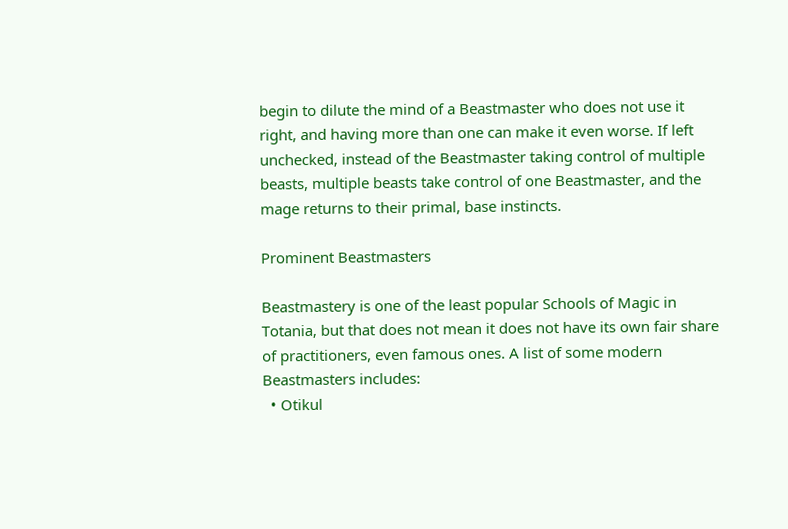begin to dilute the mind of a Beastmaster who does not use it right, and having more than one can make it even worse. If left unchecked, instead of the Beastmaster taking control of multiple beasts, multiple beasts take control of one Beastmaster, and the mage returns to their primal, base instincts.

Prominent Beastmasters

Beastmastery is one of the least popular Schools of Magic in Totania, but that does not mean it does not have its own fair share of practitioners, even famous ones. A list of some modern Beastmasters includes:
  • Otikul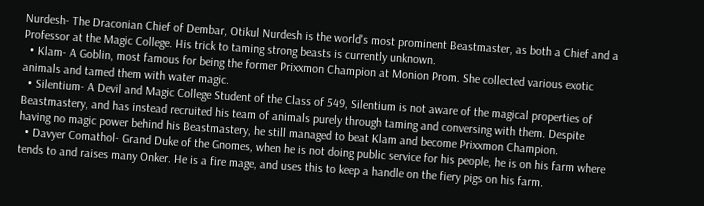Nurdesh- The Draconian Chief of Dembar, Otikul Nurdesh is the world's most prominent Beastmaster, as both a Chief and a Professor at the Magic College. His trick to taming strong beasts is currently unknown.
  • Klam- A Goblin, most famous for being the former Prixxmon Champion at Monion Prom. She collected various exotic animals and tamed them with water magic.
  • Silentium- A Devil and Magic College Student of the Class of 549, Silentium is not aware of the magical properties of Beastmastery, and has instead recruited his team of animals purely through taming and conversing with them. Despite having no magic power behind his Beastmastery, he still managed to beat Klam and become Prixxmon Champion.
  • Davyer Comathol- Grand Duke of the Gnomes, when he is not doing public service for his people, he is on his farm where tends to and raises many Onker. He is a fire mage, and uses this to keep a handle on the fiery pigs on his farm.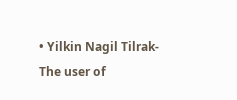• Yilkin Nagil Tilrak- The user of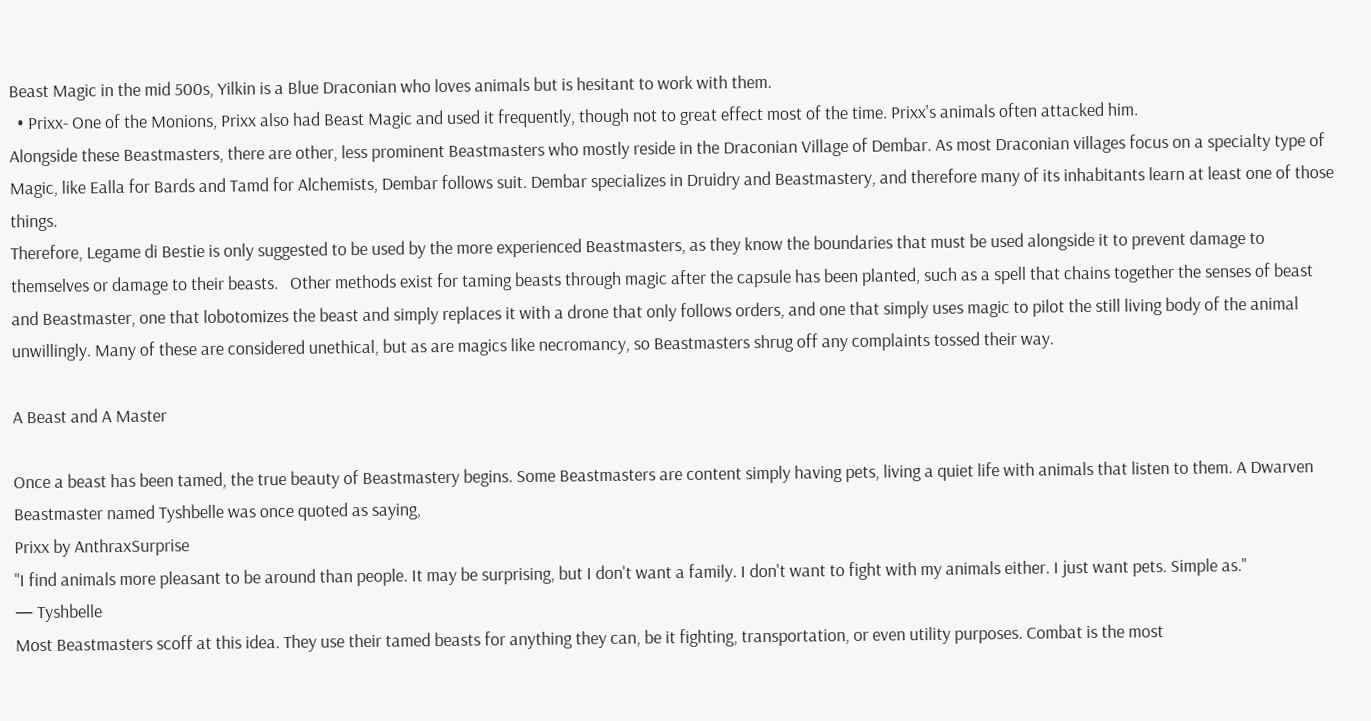Beast Magic in the mid 500s, Yilkin is a Blue Draconian who loves animals but is hesitant to work with them.
  • Prixx- One of the Monions, Prixx also had Beast Magic and used it frequently, though not to great effect most of the time. Prixx's animals often attacked him.
Alongside these Beastmasters, there are other, less prominent Beastmasters who mostly reside in the Draconian Village of Dembar. As most Draconian villages focus on a specialty type of Magic, like Ealla for Bards and Tamd for Alchemists, Dembar follows suit. Dembar specializes in Druidry and Beastmastery, and therefore many of its inhabitants learn at least one of those things.
Therefore, Legame di Bestie is only suggested to be used by the more experienced Beastmasters, as they know the boundaries that must be used alongside it to prevent damage to themselves or damage to their beasts.   Other methods exist for taming beasts through magic after the capsule has been planted, such as a spell that chains together the senses of beast and Beastmaster, one that lobotomizes the beast and simply replaces it with a drone that only follows orders, and one that simply uses magic to pilot the still living body of the animal unwillingly. Many of these are considered unethical, but as are magics like necromancy, so Beastmasters shrug off any complaints tossed their way.

A Beast and A Master

Once a beast has been tamed, the true beauty of Beastmastery begins. Some Beastmasters are content simply having pets, living a quiet life with animals that listen to them. A Dwarven Beastmaster named Tyshbelle was once quoted as saying,
Prixx by AnthraxSurprise
"I find animals more pleasant to be around than people. It may be surprising, but I don't want a family. I don't want to fight with my animals either. I just want pets. Simple as."
— Tyshbelle
Most Beastmasters scoff at this idea. They use their tamed beasts for anything they can, be it fighting, transportation, or even utility purposes. Combat is the most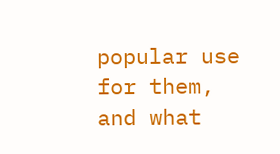popular use for them, and what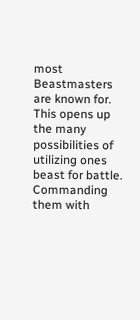most Beastmasters are known for.   This opens up the many possibilities of utilizing ones beast for battle. Commanding them with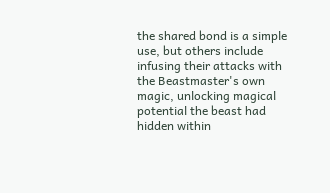the shared bond is a simple use, but others include infusing their attacks with the Beastmaster's own magic, unlocking magical potential the beast had hidden within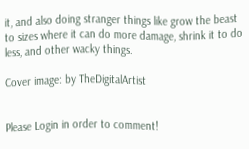it, and also doing stranger things like grow the beast to sizes where it can do more damage, shrink it to do less, and other wacky things.

Cover image: by TheDigitalArtist


Please Login in order to comment!